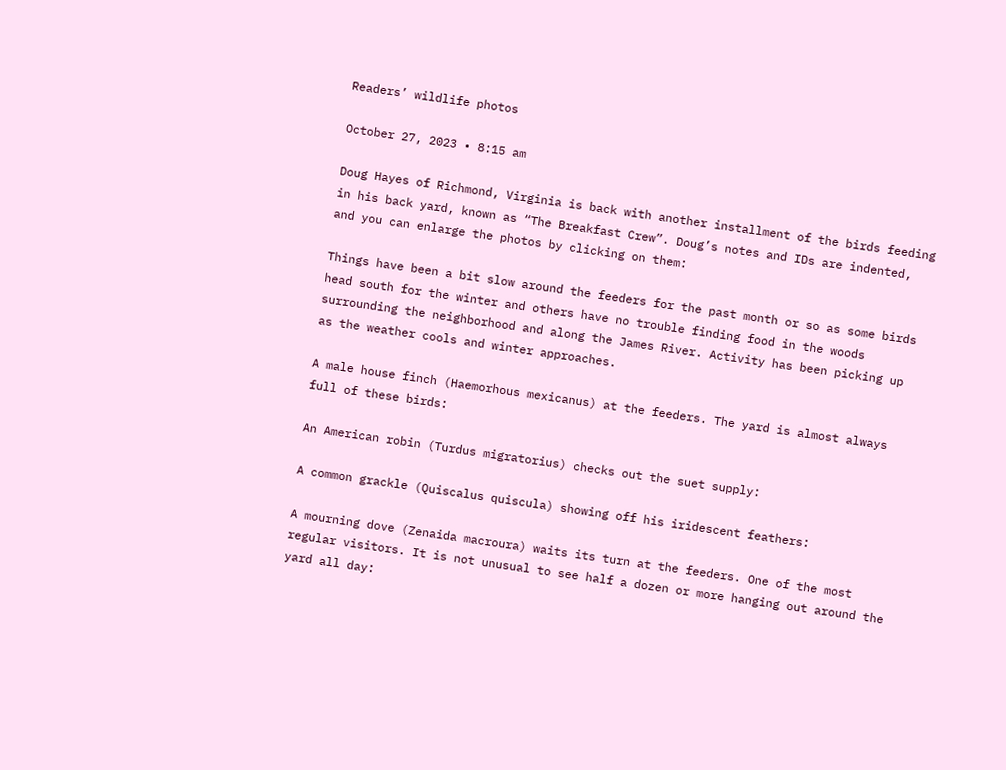Readers’ wildlife photos

October 27, 2023 • 8:15 am

Doug Hayes of Richmond, Virginia is back with another installment of the birds feeding in his back yard, known as “The Breakfast Crew”. Doug’s notes and IDs are indented, and you can enlarge the photos by clicking on them:

Things have been a bit slow around the feeders for the past month or so as some birds head south for the winter and others have no trouble finding food in the woods surrounding the neighborhood and along the James River. Activity has been picking up as the weather cools and winter approaches.

A male house finch (Haemorhous mexicanus) at the feeders. The yard is almost always full of these birds:

An American robin (Turdus migratorius) checks out the suet supply:

A common grackle (Quiscalus quiscula) showing off his iridescent feathers:

A mourning dove (Zenaida macroura) waits its turn at the feeders. One of the most regular visitors. It is not unusual to see half a dozen or more hanging out around the yard all day: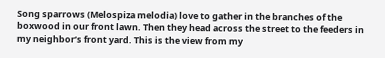Song sparrows (Melospiza melodia) love to gather in the branches of the boxwood in our front lawn. Then they head across the street to the feeders in my neighbor’s front yard. This is the view from my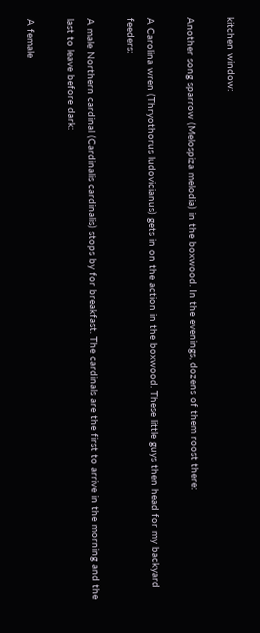kitchen window:

Another song sparrow (Melospiza melodia) in the boxwood. In the evenings, dozens of them roost there:

A Carolina wren (Thryothorus ludovicianus) gets in on the action in the boxwood. These little guys then head for my backyard feeders:

A male Northern cardinal (Cardinalis cardinalis) stops by for breakfast. The cardinals are the first to arrive in the morning and the last to leave before dark:

A female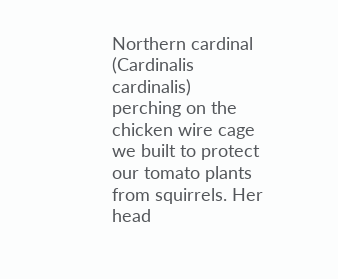Northern cardinal (Cardinalis cardinalis) perching on the chicken wire cage we built to protect our tomato plants from squirrels. Her head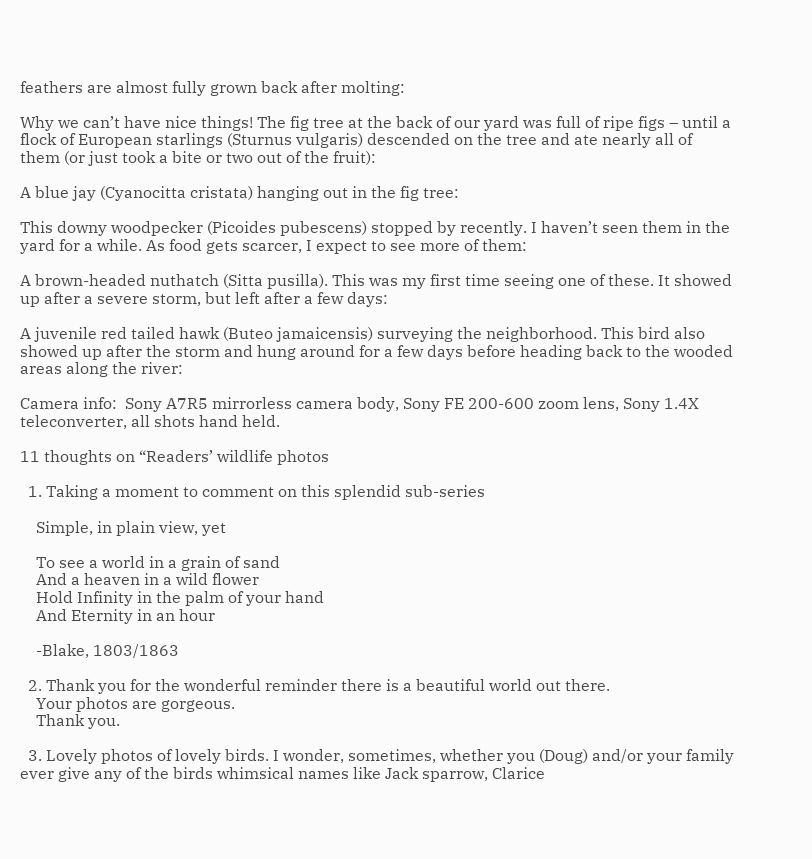feathers are almost fully grown back after molting:

Why we can’t have nice things! The fig tree at the back of our yard was full of ripe figs – until a flock of European starlings (Sturnus vulgaris) descended on the tree and ate nearly all of them (or just took a bite or two out of the fruit):

A blue jay (Cyanocitta cristata) hanging out in the fig tree:

This downy woodpecker (Picoides pubescens) stopped by recently. I haven’t seen them in the yard for a while. As food gets scarcer, I expect to see more of them:

A brown-headed nuthatch (Sitta pusilla). This was my first time seeing one of these. It showed up after a severe storm, but left after a few days:

A juvenile red tailed hawk (Buteo jamaicensis) surveying the neighborhood. This bird also showed up after the storm and hung around for a few days before heading back to the wooded areas along the river:

Camera info:  Sony A7R5 mirrorless camera body, Sony FE 200-600 zoom lens, Sony 1.4X teleconverter, all shots hand held.

11 thoughts on “Readers’ wildlife photos

  1. Taking a moment to comment on this splendid sub-series

    Simple, in plain view, yet

    To see a world in a grain of sand
    And a heaven in a wild flower
    Hold Infinity in the palm of your hand
    And Eternity in an hour

    -Blake, 1803/1863

  2. Thank you for the wonderful reminder there is a beautiful world out there.
    Your photos are gorgeous.
    Thank you.

  3. Lovely photos of lovely birds. I wonder, sometimes, whether you (Doug) and/or your family ever give any of the birds whimsical names like Jack sparrow, Clarice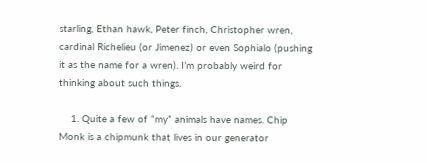starling, Ethan hawk, Peter finch, Christopher wren, cardinal Richelieu (or Jimenez) or even Sophialo (pushing it as the name for a wren). I’m probably weird for thinking about such things.

    1. Quite a few of “my” animals have names. Chip Monk is a chipmunk that lives in our generator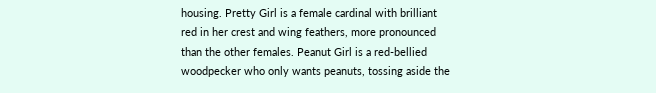housing. Pretty Girl is a female cardinal with brilliant red in her crest and wing feathers, more pronounced than the other females. Peanut Girl is a red-bellied woodpecker who only wants peanuts, tossing aside the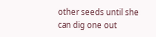other seeds until she can dig one out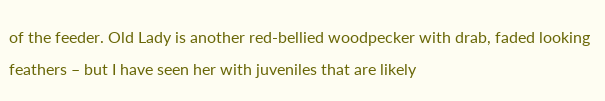of the feeder. Old Lady is another red-bellied woodpecker with drab, faded looking feathers – but I have seen her with juveniles that are likely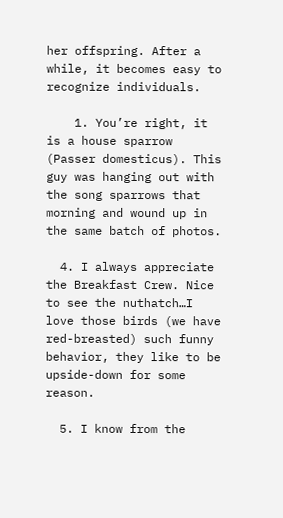her offspring. After a while, it becomes easy to recognize individuals.

    1. You’re right, it is a house sparrow (Passer domesticus). This guy was hanging out with the song sparrows that morning and wound up in the same batch of photos.

  4. I always appreciate the Breakfast Crew. Nice to see the nuthatch…I love those birds (we have red-breasted) such funny behavior, they like to be upside-down for some reason.

  5. I know from the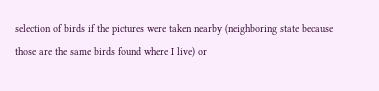selection of birds if the pictures were taken nearby (neighboring state because those are the same birds found where I live) or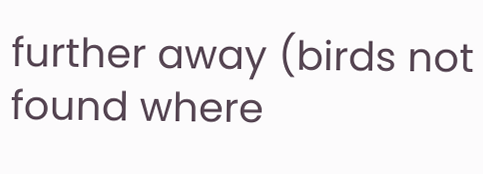further away (birds not found where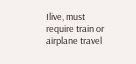Ilive, must require train or airplane travel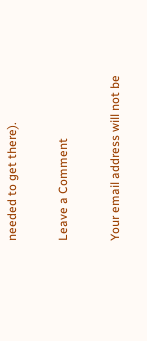needed to get there).

Leave a Comment

Your email address will not be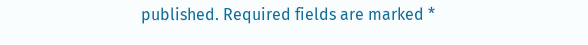published. Required fields are marked *